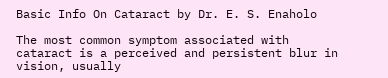Basic Info On Cataract by Dr. E. S. Enaholo

The most common symptom associated with cataract is a perceived and persistent blur in vision, usually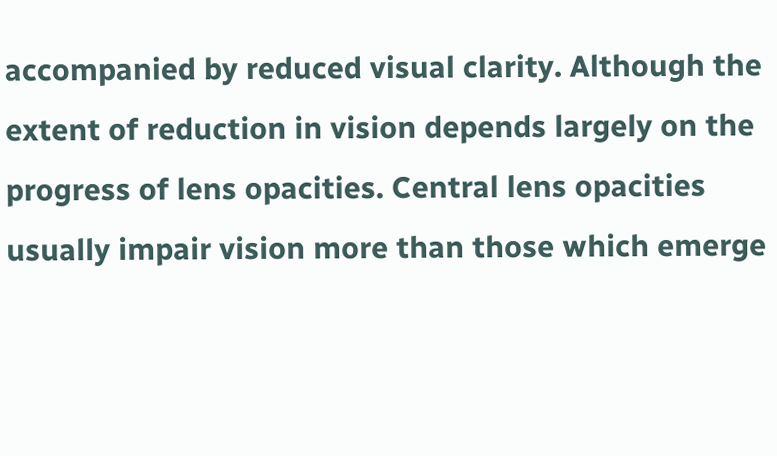accompanied by reduced visual clarity. Although the extent of reduction in vision depends largely on the progress of lens opacities. Central lens opacities usually impair vision more than those which emerge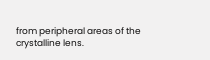from peripheral areas of the crystalline lens.